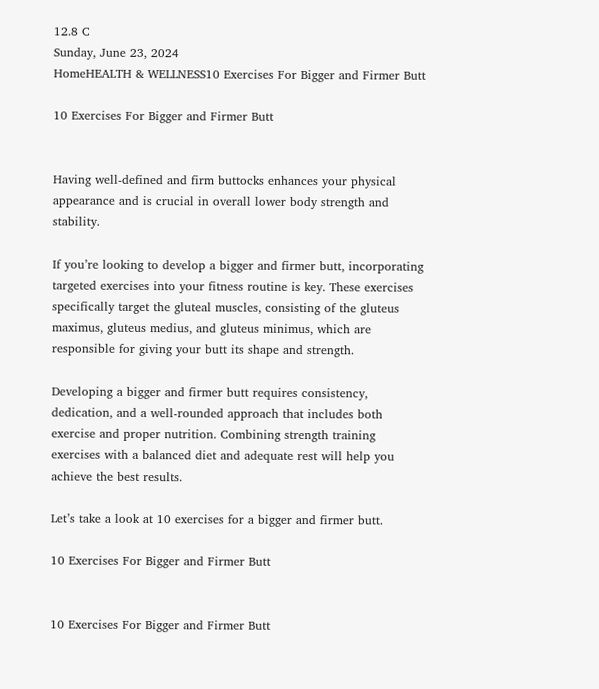12.8 C
Sunday, June 23, 2024
HomeHEALTH & WELLNESS10 Exercises For Bigger and Firmer Butt

10 Exercises For Bigger and Firmer Butt


Having well-defined and firm buttocks enhances your physical appearance and is crucial in overall lower body strength and stability.

If you’re looking to develop a bigger and firmer butt, incorporating targeted exercises into your fitness routine is key. These exercises specifically target the gluteal muscles, consisting of the gluteus maximus, gluteus medius, and gluteus minimus, which are responsible for giving your butt its shape and strength.

Developing a bigger and firmer butt requires consistency, dedication, and a well-rounded approach that includes both exercise and proper nutrition. Combining strength training exercises with a balanced diet and adequate rest will help you achieve the best results.

Let’s take a look at 10 exercises for a bigger and firmer butt.

10 Exercises For Bigger and Firmer Butt


10 Exercises For Bigger and Firmer Butt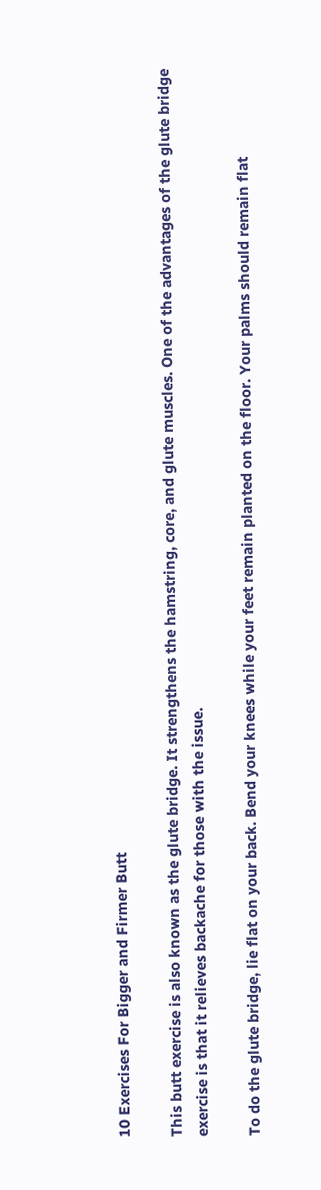10 Exercises For Bigger and Firmer Butt

This butt exercise is also known as the glute bridge. It strengthens the hamstring, core, and glute muscles. One of the advantages of the glute bridge exercise is that it relieves backache for those with the issue.

To do the glute bridge, lie flat on your back. Bend your knees while your feet remain planted on the floor. Your palms should remain flat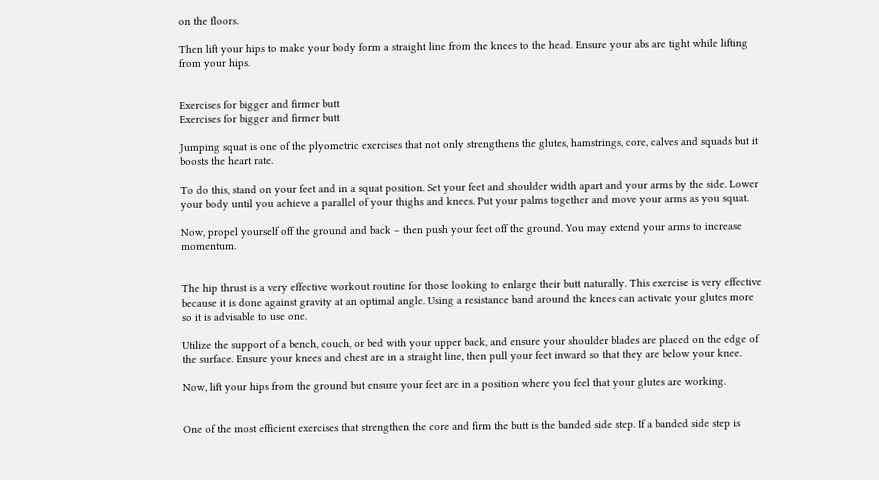on the floors.

Then lift your hips to make your body form a straight line from the knees to the head. Ensure your abs are tight while lifting from your hips.


Exercises for bigger and firmer butt
Exercises for bigger and firmer butt

Jumping squat is one of the plyometric exercises that not only strengthens the glutes, hamstrings, core, calves and squads but it boosts the heart rate.

To do this, stand on your feet and in a squat position. Set your feet and shoulder width apart and your arms by the side. Lower your body until you achieve a parallel of your thighs and knees. Put your palms together and move your arms as you squat.

Now, propel yourself off the ground and back – then push your feet off the ground. You may extend your arms to increase momentum.


The hip thrust is a very effective workout routine for those looking to enlarge their butt naturally. This exercise is very effective because it is done against gravity at an optimal angle. Using a resistance band around the knees can activate your glutes more so it is advisable to use one.

Utilize the support of a bench, couch, or bed with your upper back, and ensure your shoulder blades are placed on the edge of the surface. Ensure your knees and chest are in a straight line, then pull your feet inward so that they are below your knee.

Now, lift your hips from the ground but ensure your feet are in a position where you feel that your glutes are working.


One of the most efficient exercises that strengthen the core and firm the butt is the banded side step. If a banded side step is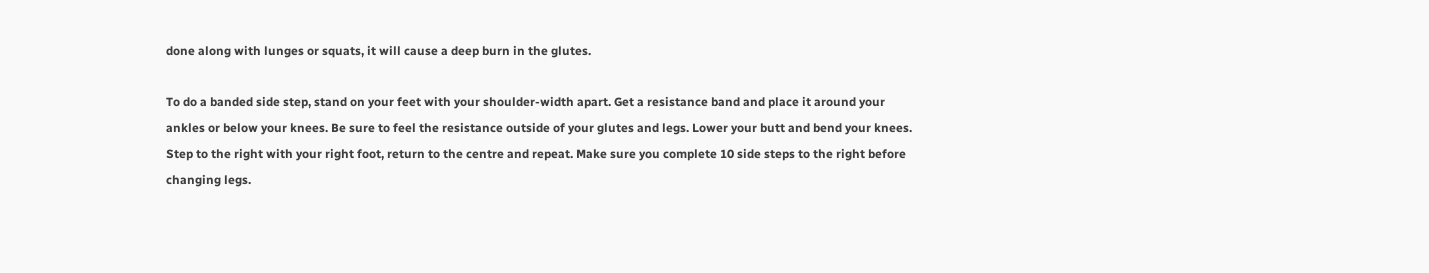done along with lunges or squats, it will cause a deep burn in the glutes.

To do a banded side step, stand on your feet with your shoulder-width apart. Get a resistance band and place it around your ankles or below your knees. Be sure to feel the resistance outside of your glutes and legs. Lower your butt and bend your knees. Step to the right with your right foot, return to the centre and repeat. Make sure you complete 10 side steps to the right before changing legs.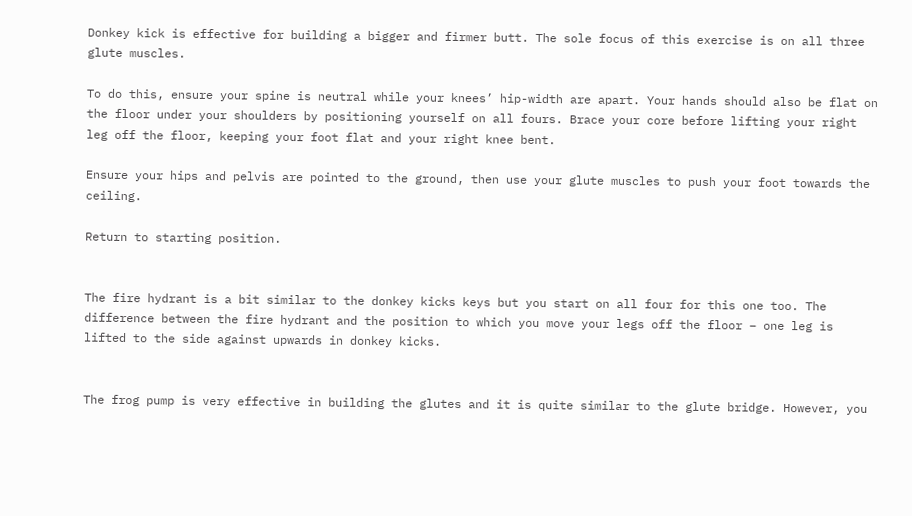Donkey kick is effective for building a bigger and firmer butt. The sole focus of this exercise is on all three glute muscles.

To do this, ensure your spine is neutral while your knees’ hip-width are apart. Your hands should also be flat on the floor under your shoulders by positioning yourself on all fours. Brace your core before lifting your right leg off the floor, keeping your foot flat and your right knee bent.

Ensure your hips and pelvis are pointed to the ground, then use your glute muscles to push your foot towards the ceiling.

Return to starting position.


The fire hydrant is a bit similar to the donkey kicks keys but you start on all four for this one too. The difference between the fire hydrant and the position to which you move your legs off the floor – one leg is lifted to the side against upwards in donkey kicks.


The frog pump is very effective in building the glutes and it is quite similar to the glute bridge. However, you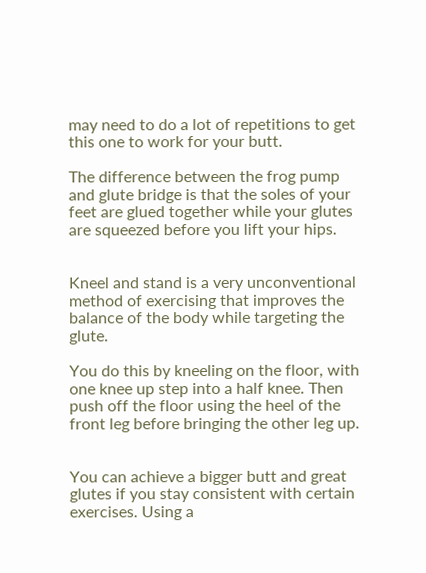may need to do a lot of repetitions to get this one to work for your butt.

The difference between the frog pump and glute bridge is that the soles of your feet are glued together while your glutes are squeezed before you lift your hips.


Kneel and stand is a very unconventional method of exercising that improves the balance of the body while targeting the glute.

You do this by kneeling on the floor, with one knee up step into a half knee. Then push off the floor using the heel of the front leg before bringing the other leg up.


You can achieve a bigger butt and great glutes if you stay consistent with certain exercises. Using a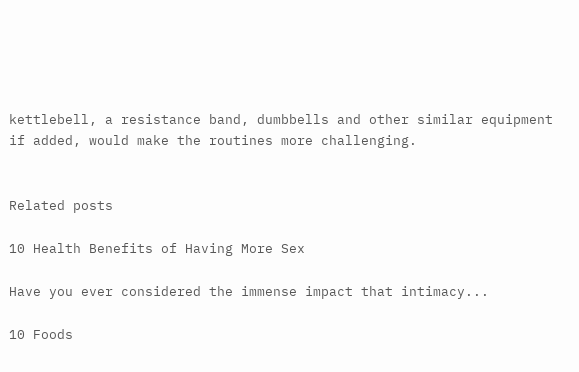kettlebell, a resistance band, dumbbells and other similar equipment if added, would make the routines more challenging.


Related posts

10 Health Benefits of Having More Sex

Have you ever considered the immense impact that intimacy...

10 Foods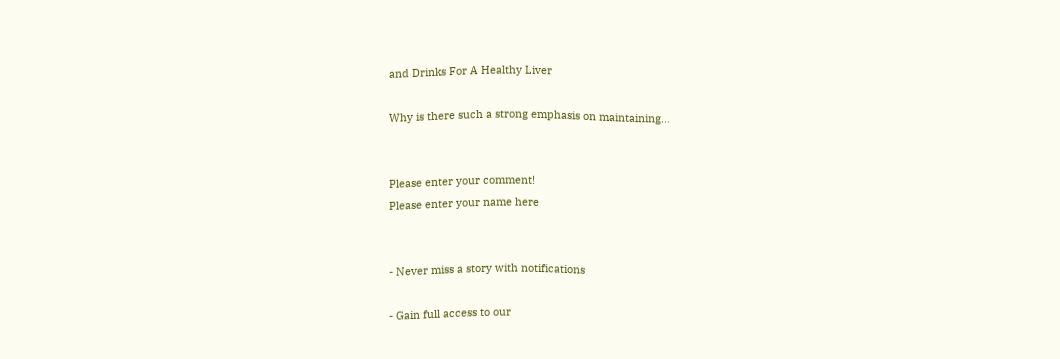and Drinks For A Healthy Liver

Why is there such a strong emphasis on maintaining...


Please enter your comment!
Please enter your name here


- Never miss a story with notifications

- Gain full access to our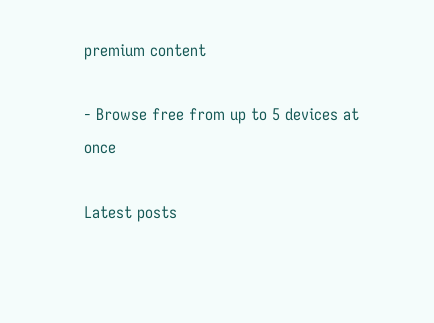premium content

- Browse free from up to 5 devices at once

Latest posts